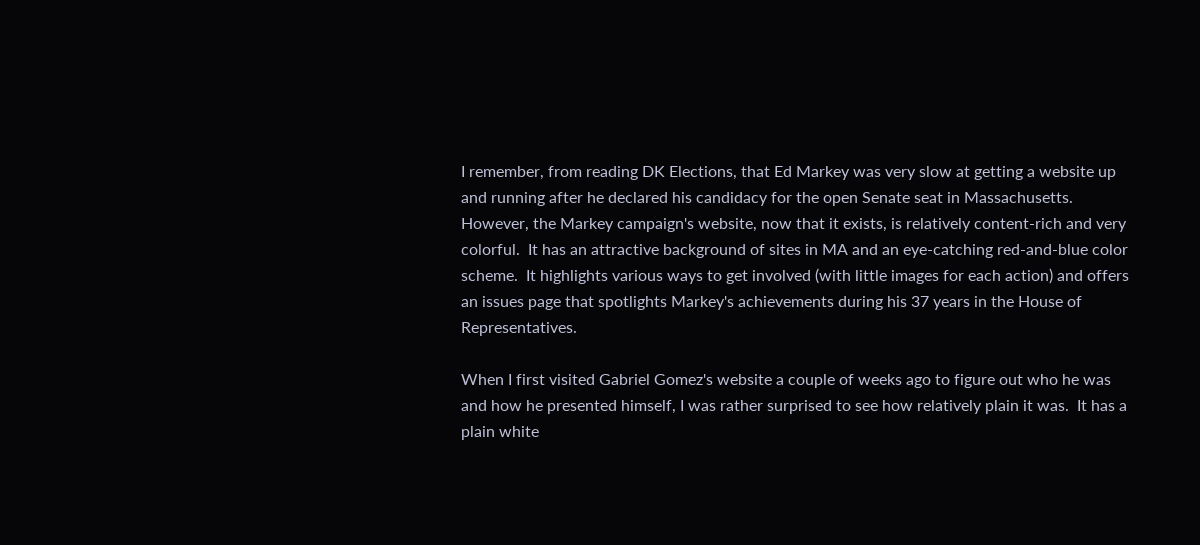I remember, from reading DK Elections, that Ed Markey was very slow at getting a website up and running after he declared his candidacy for the open Senate seat in Massachusetts. However, the Markey campaign's website, now that it exists, is relatively content-rich and very colorful.  It has an attractive background of sites in MA and an eye-catching red-and-blue color scheme.  It highlights various ways to get involved (with little images for each action) and offers an issues page that spotlights Markey's achievements during his 37 years in the House of Representatives.

When I first visited Gabriel Gomez's website a couple of weeks ago to figure out who he was and how he presented himself, I was rather surprised to see how relatively plain it was.  It has a plain white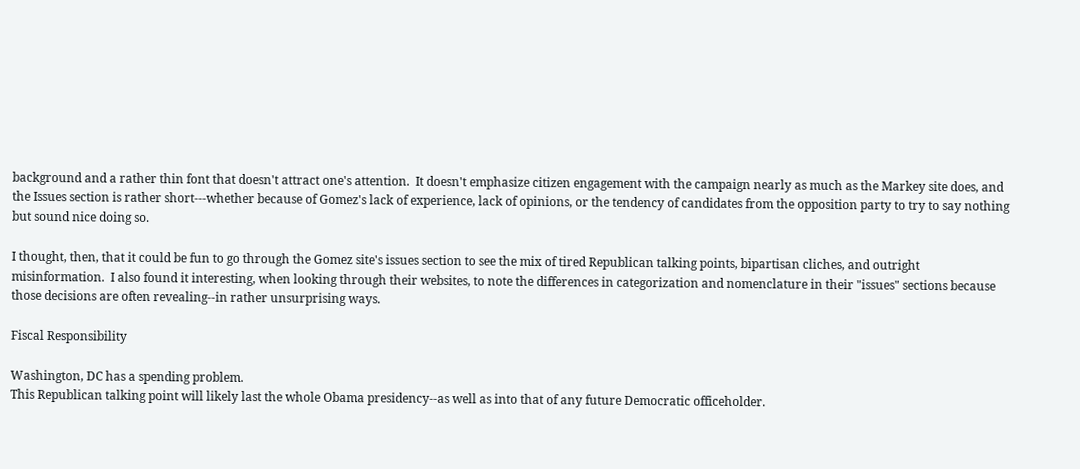background and a rather thin font that doesn't attract one's attention.  It doesn't emphasize citizen engagement with the campaign nearly as much as the Markey site does, and the Issues section is rather short---whether because of Gomez's lack of experience, lack of opinions, or the tendency of candidates from the opposition party to try to say nothing but sound nice doing so.

I thought, then, that it could be fun to go through the Gomez site's issues section to see the mix of tired Republican talking points, bipartisan cliches, and outright misinformation.  I also found it interesting, when looking through their websites, to note the differences in categorization and nomenclature in their "issues" sections because those decisions are often revealing--in rather unsurprising ways.

Fiscal Responsibility

Washington, DC has a spending problem.
This Republican talking point will likely last the whole Obama presidency--as well as into that of any future Democratic officeholder.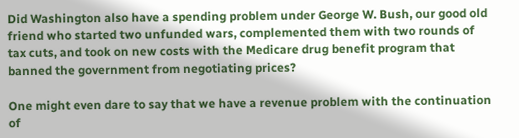Did Washington also have a spending problem under George W. Bush, our good old friend who started two unfunded wars, complemented them with two rounds of tax cuts, and took on new costs with the Medicare drug benefit program that banned the government from negotiating prices?

One might even dare to say that we have a revenue problem with the continuation of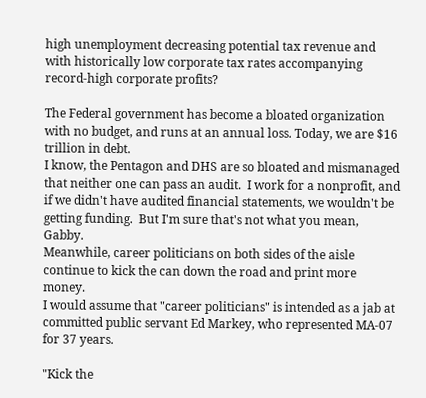high unemployment decreasing potential tax revenue and with historically low corporate tax rates accompanying record-high corporate profits?

The Federal government has become a bloated organization with no budget, and runs at an annual loss. Today, we are $16 trillion in debt.
I know, the Pentagon and DHS are so bloated and mismanaged that neither one can pass an audit.  I work for a nonprofit, and if we didn't have audited financial statements, we wouldn't be getting funding.  But I'm sure that's not what you mean, Gabby.
Meanwhile, career politicians on both sides of the aisle continue to kick the can down the road and print more money.
I would assume that "career politicians" is intended as a jab at committed public servant Ed Markey, who represented MA-07 for 37 years.

"Kick the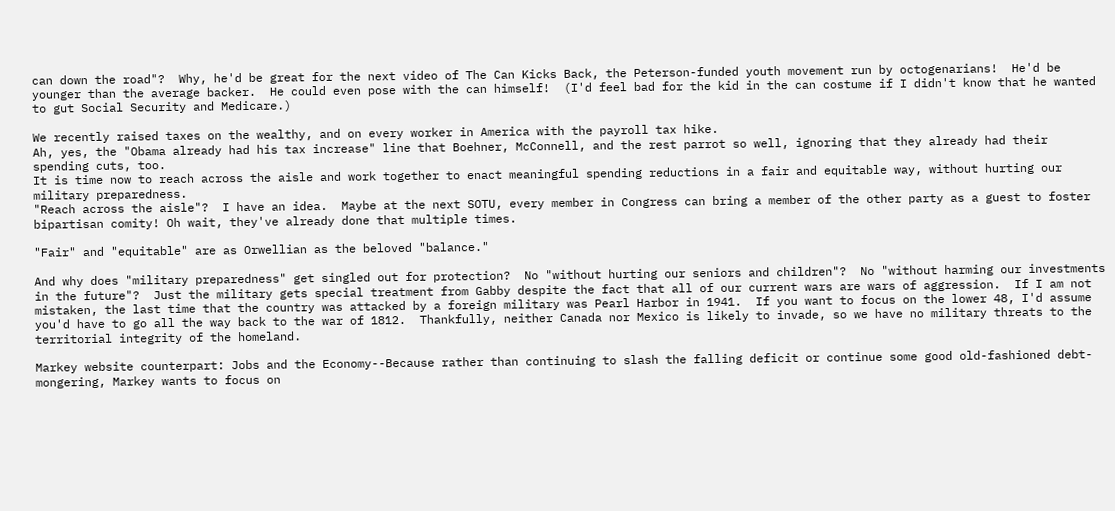can down the road"?  Why, he'd be great for the next video of The Can Kicks Back, the Peterson-funded youth movement run by octogenarians!  He'd be younger than the average backer.  He could even pose with the can himself!  (I'd feel bad for the kid in the can costume if I didn't know that he wanted to gut Social Security and Medicare.)

We recently raised taxes on the wealthy, and on every worker in America with the payroll tax hike.
Ah, yes, the "Obama already had his tax increase" line that Boehner, McConnell, and the rest parrot so well, ignoring that they already had their spending cuts, too.
It is time now to reach across the aisle and work together to enact meaningful spending reductions in a fair and equitable way, without hurting our military preparedness.
"Reach across the aisle"?  I have an idea.  Maybe at the next SOTU, every member in Congress can bring a member of the other party as a guest to foster bipartisan comity! Oh wait, they've already done that multiple times.

"Fair" and "equitable" are as Orwellian as the beloved "balance."

And why does "military preparedness" get singled out for protection?  No "without hurting our seniors and children"?  No "without harming our investments in the future"?  Just the military gets special treatment from Gabby despite the fact that all of our current wars are wars of aggression.  If I am not mistaken, the last time that the country was attacked by a foreign military was Pearl Harbor in 1941.  If you want to focus on the lower 48, I'd assume you'd have to go all the way back to the war of 1812.  Thankfully, neither Canada nor Mexico is likely to invade, so we have no military threats to the territorial integrity of the homeland.

Markey website counterpart: Jobs and the Economy--Because rather than continuing to slash the falling deficit or continue some good old-fashioned debt-mongering, Markey wants to focus on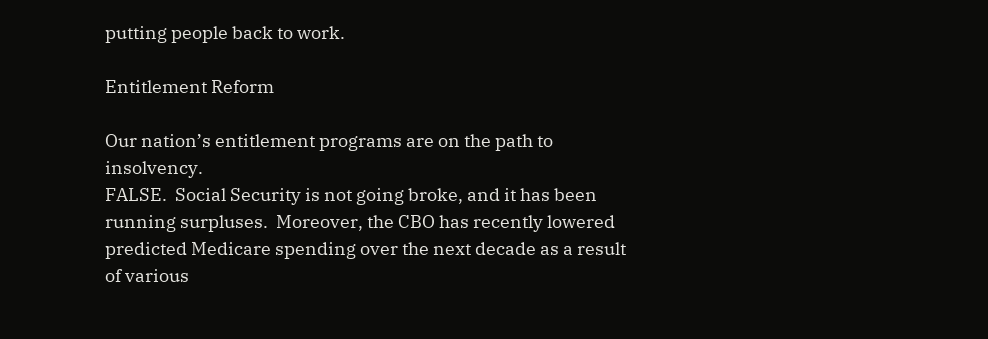putting people back to work.

Entitlement Reform

Our nation’s entitlement programs are on the path to insolvency.
FALSE.  Social Security is not going broke, and it has been running surpluses.  Moreover, the CBO has recently lowered predicted Medicare spending over the next decade as a result of various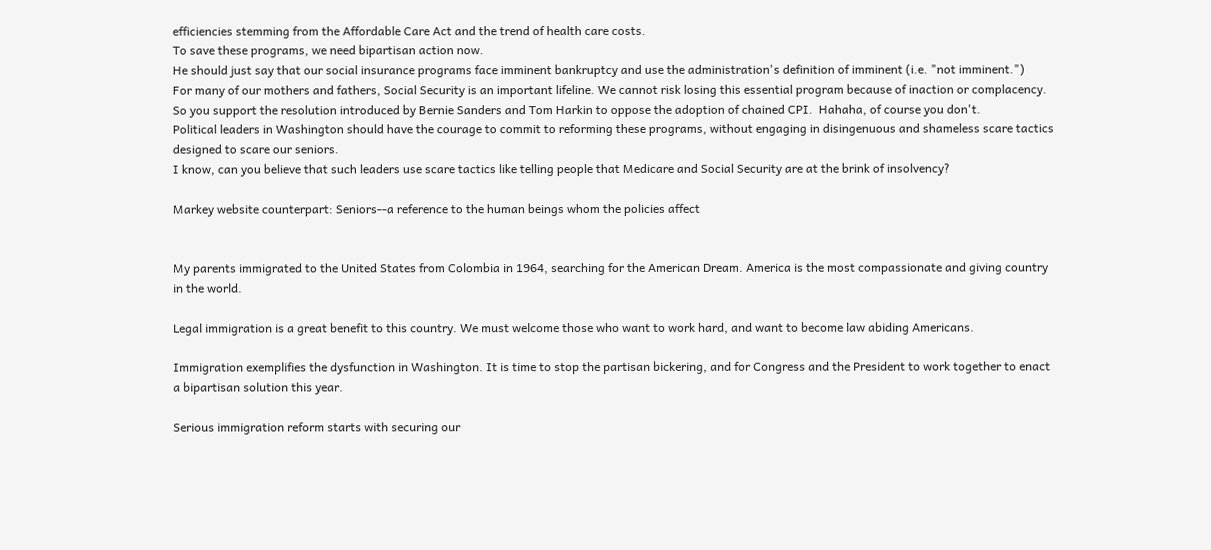efficiencies stemming from the Affordable Care Act and the trend of health care costs.
To save these programs, we need bipartisan action now.
He should just say that our social insurance programs face imminent bankruptcy and use the administration's definition of imminent (i.e. "not imminent.")
For many of our mothers and fathers, Social Security is an important lifeline. We cannot risk losing this essential program because of inaction or complacency.
So you support the resolution introduced by Bernie Sanders and Tom Harkin to oppose the adoption of chained CPI.  Hahaha, of course you don't.
Political leaders in Washington should have the courage to commit to reforming these programs, without engaging in disingenuous and shameless scare tactics designed to scare our seniors.
I know, can you believe that such leaders use scare tactics like telling people that Medicare and Social Security are at the brink of insolvency?

Markey website counterpart: Seniors--a reference to the human beings whom the policies affect


My parents immigrated to the United States from Colombia in 1964, searching for the American Dream. America is the most compassionate and giving country in the world.

Legal immigration is a great benefit to this country. We must welcome those who want to work hard, and want to become law abiding Americans.

Immigration exemplifies the dysfunction in Washington. It is time to stop the partisan bickering, and for Congress and the President to work together to enact a bipartisan solution this year.

Serious immigration reform starts with securing our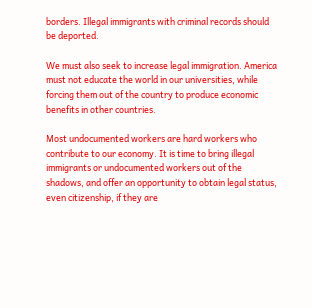borders. Illegal immigrants with criminal records should be deported.

We must also seek to increase legal immigration. America must not educate the world in our universities, while forcing them out of the country to produce economic benefits in other countries.

Most undocumented workers are hard workers who contribute to our economy. It is time to bring illegal immigrants or undocumented workers out of the shadows, and offer an opportunity to obtain legal status, even citizenship, if they are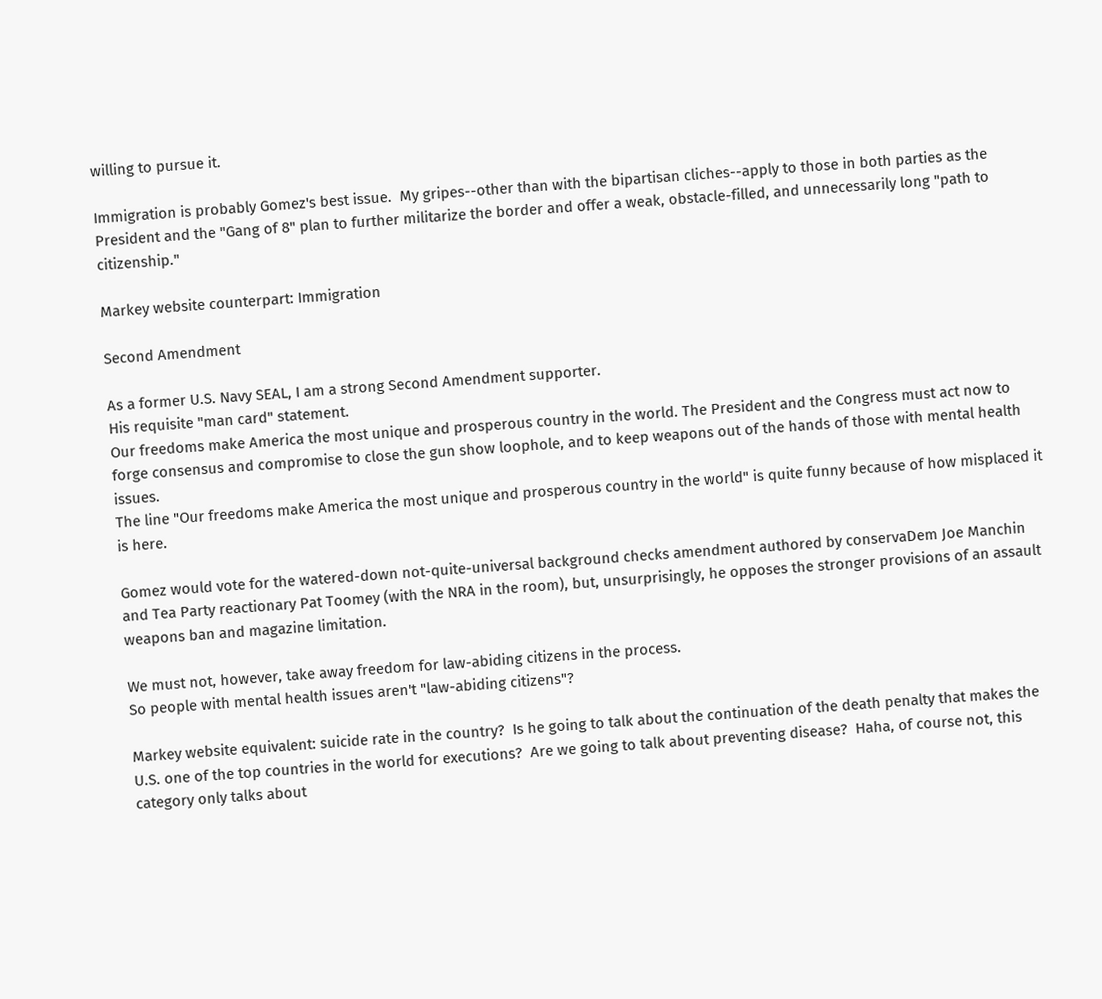willing to pursue it.

Immigration is probably Gomez's best issue.  My gripes--other than with the bipartisan cliches--apply to those in both parties as the President and the "Gang of 8" plan to further militarize the border and offer a weak, obstacle-filled, and unnecessarily long "path to citizenship."

Markey website counterpart: Immigration

Second Amendment

As a former U.S. Navy SEAL, I am a strong Second Amendment supporter.
His requisite "man card" statement.
Our freedoms make America the most unique and prosperous country in the world. The President and the Congress must act now to forge consensus and compromise to close the gun show loophole, and to keep weapons out of the hands of those with mental health issues.
The line "Our freedoms make America the most unique and prosperous country in the world" is quite funny because of how misplaced it is here.

Gomez would vote for the watered-down not-quite-universal background checks amendment authored by conservaDem Joe Manchin and Tea Party reactionary Pat Toomey (with the NRA in the room), but, unsurprisingly, he opposes the stronger provisions of an assault weapons ban and magazine limitation.

We must not, however, take away freedom for law-abiding citizens in the process.
So people with mental health issues aren't "law-abiding citizens"?

Markey website equivalent: suicide rate in the country?  Is he going to talk about the continuation of the death penalty that makes the U.S. one of the top countries in the world for executions?  Are we going to talk about preventing disease?  Haha, of course not, this category only talks about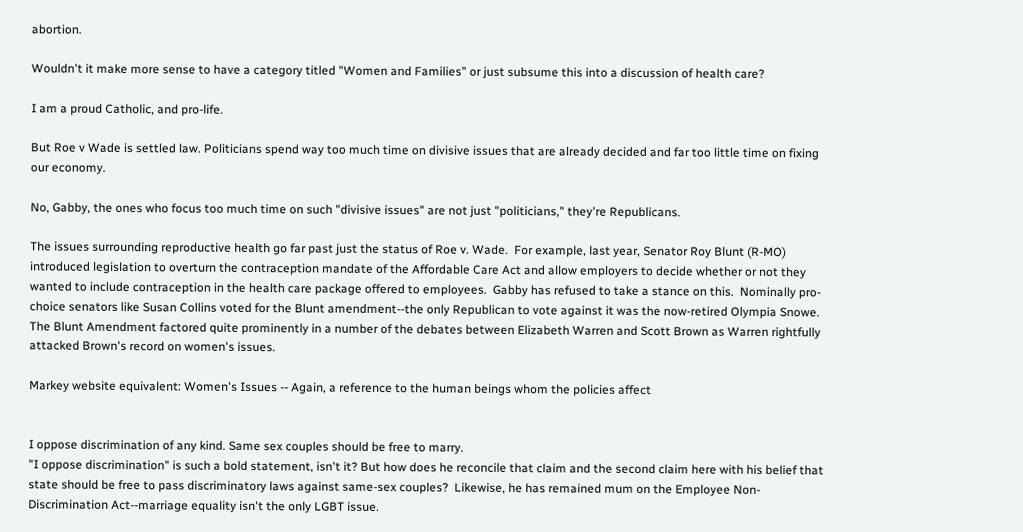abortion.

Wouldn't it make more sense to have a category titled "Women and Families" or just subsume this into a discussion of health care?

I am a proud Catholic, and pro-life.

But Roe v Wade is settled law. Politicians spend way too much time on divisive issues that are already decided and far too little time on fixing our economy.

No, Gabby, the ones who focus too much time on such "divisive issues" are not just "politicians," they're Republicans.

The issues surrounding reproductive health go far past just the status of Roe v. Wade.  For example, last year, Senator Roy Blunt (R-MO) introduced legislation to overturn the contraception mandate of the Affordable Care Act and allow employers to decide whether or not they wanted to include contraception in the health care package offered to employees.  Gabby has refused to take a stance on this.  Nominally pro-choice senators like Susan Collins voted for the Blunt amendment--the only Republican to vote against it was the now-retired Olympia Snowe.  The Blunt Amendment factored quite prominently in a number of the debates between Elizabeth Warren and Scott Brown as Warren rightfully attacked Brown's record on women's issues.

Markey website equivalent: Women's Issues -- Again, a reference to the human beings whom the policies affect


I oppose discrimination of any kind. Same sex couples should be free to marry.
"I oppose discrimination" is such a bold statement, isn't it? But how does he reconcile that claim and the second claim here with his belief that state should be free to pass discriminatory laws against same-sex couples?  Likewise, he has remained mum on the Employee Non-Discrimination Act--marriage equality isn't the only LGBT issue.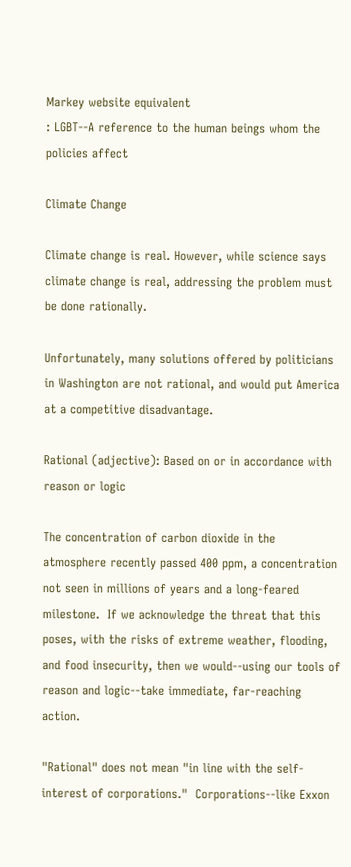Markey website equivalent
: LGBT--A reference to the human beings whom the policies affect

Climate Change

Climate change is real. However, while science says climate change is real, addressing the problem must be done rationally.

Unfortunately, many solutions offered by politicians in Washington are not rational, and would put America at a competitive disadvantage.

Rational (adjective): Based on or in accordance with reason or logic

The concentration of carbon dioxide in the atmosphere recently passed 400 ppm, a concentration not seen in millions of years and a long-feared milestone.  If we acknowledge the threat that this poses, with the risks of extreme weather, flooding, and food insecurity, then we would--using our tools of reason and logic--take immediate, far-reaching action.

"Rational" does not mean "in line with the self-interest of corporations."  Corporations--like Exxon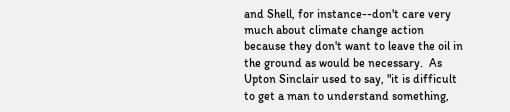and Shell, for instance--don't care very much about climate change action because they don't want to leave the oil in the ground as would be necessary.  As Upton Sinclair used to say, "it is difficult to get a man to understand something,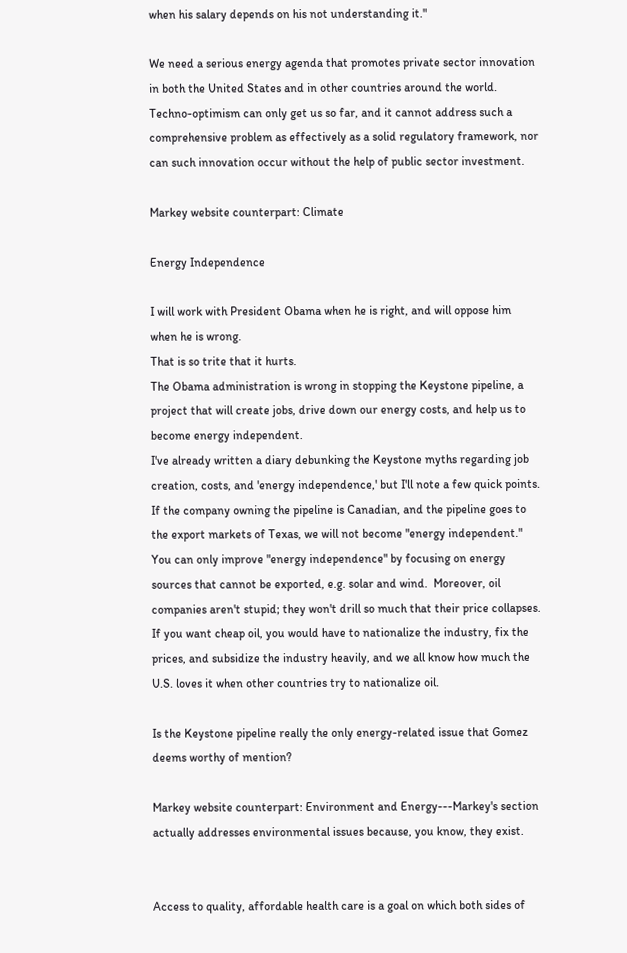when his salary depends on his not understanding it."

We need a serious energy agenda that promotes private sector innovation in both the United States and in other countries around the world.
Techno-optimism can only get us so far, and it cannot address such a comprehensive problem as effectively as a solid regulatory framework, nor can such innovation occur without the help of public sector investment.

Markey website counterpart: Climate

Energy Independence

I will work with President Obama when he is right, and will oppose him when he is wrong.
That is so trite that it hurts.
The Obama administration is wrong in stopping the Keystone pipeline, a project that will create jobs, drive down our energy costs, and help us to become energy independent.
I've already written a diary debunking the Keystone myths regarding job creation, costs, and 'energy independence,' but I'll note a few quick points. If the company owning the pipeline is Canadian, and the pipeline goes to the export markets of Texas, we will not become "energy independent."  You can only improve "energy independence" by focusing on energy sources that cannot be exported, e.g. solar and wind.  Moreover, oil companies aren't stupid; they won't drill so much that their price collapses.  If you want cheap oil, you would have to nationalize the industry, fix the prices, and subsidize the industry heavily, and we all know how much the U.S. loves it when other countries try to nationalize oil.

Is the Keystone pipeline really the only energy-related issue that Gomez deems worthy of mention?

Markey website counterpart: Environment and Energy---Markey's section actually addresses environmental issues because, you know, they exist.


Access to quality, affordable health care is a goal on which both sides of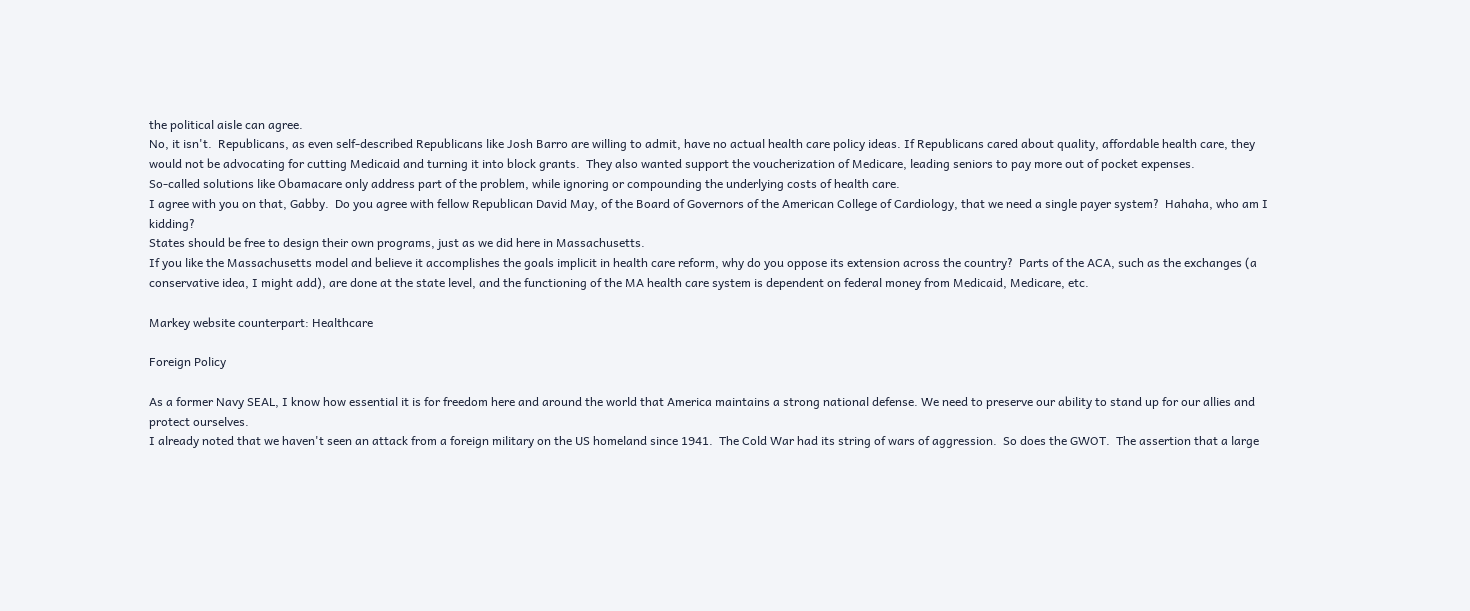the political aisle can agree.
No, it isn't.  Republicans, as even self-described Republicans like Josh Barro are willing to admit, have no actual health care policy ideas. If Republicans cared about quality, affordable health care, they would not be advocating for cutting Medicaid and turning it into block grants.  They also wanted support the voucherization of Medicare, leading seniors to pay more out of pocket expenses.
So-called solutions like Obamacare only address part of the problem, while ignoring or compounding the underlying costs of health care.
I agree with you on that, Gabby.  Do you agree with fellow Republican David May, of the Board of Governors of the American College of Cardiology, that we need a single payer system?  Hahaha, who am I kidding?
States should be free to design their own programs, just as we did here in Massachusetts.
If you like the Massachusetts model and believe it accomplishes the goals implicit in health care reform, why do you oppose its extension across the country?  Parts of the ACA, such as the exchanges (a conservative idea, I might add), are done at the state level, and the functioning of the MA health care system is dependent on federal money from Medicaid, Medicare, etc.

Markey website counterpart: Healthcare

Foreign Policy

As a former Navy SEAL, I know how essential it is for freedom here and around the world that America maintains a strong national defense. We need to preserve our ability to stand up for our allies and protect ourselves.
I already noted that we haven't seen an attack from a foreign military on the US homeland since 1941.  The Cold War had its string of wars of aggression.  So does the GWOT.  The assertion that a large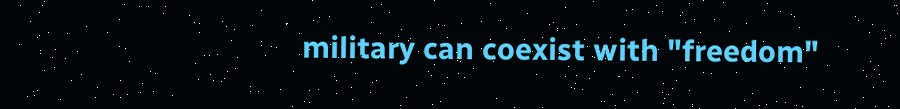military can coexist with "freedom"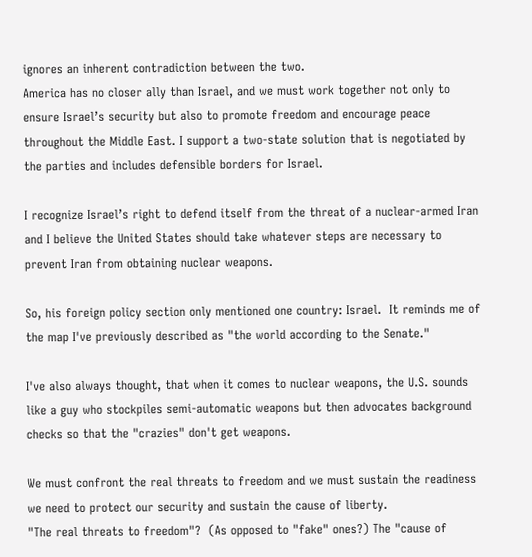ignores an inherent contradiction between the two.
America has no closer ally than Israel, and we must work together not only to ensure Israel’s security but also to promote freedom and encourage peace throughout the Middle East. I support a two-state solution that is negotiated by the parties and includes defensible borders for Israel.

I recognize Israel’s right to defend itself from the threat of a nuclear-armed Iran and I believe the United States should take whatever steps are necessary to prevent Iran from obtaining nuclear weapons.

So, his foreign policy section only mentioned one country: Israel.  It reminds me of the map I've previously described as "the world according to the Senate."

I've also always thought, that when it comes to nuclear weapons, the U.S. sounds like a guy who stockpiles semi-automatic weapons but then advocates background checks so that the "crazies" don't get weapons.

We must confront the real threats to freedom and we must sustain the readiness we need to protect our security and sustain the cause of liberty.
"The real threats to freedom"?  (As opposed to "fake" ones?) The "cause of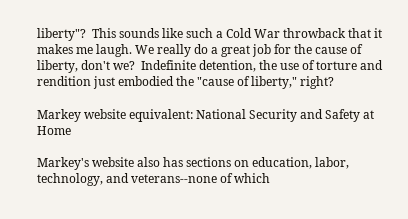liberty"?  This sounds like such a Cold War throwback that it makes me laugh. We really do a great job for the cause of liberty, don't we?  Indefinite detention, the use of torture and rendition just embodied the "cause of liberty," right?

Markey website equivalent: National Security and Safety at Home

Markey's website also has sections on education, labor, technology, and veterans--none of which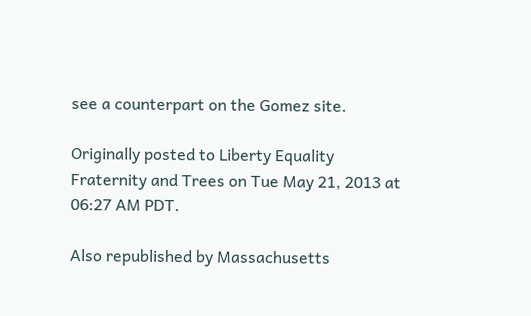see a counterpart on the Gomez site.

Originally posted to Liberty Equality Fraternity and Trees on Tue May 21, 2013 at 06:27 AM PDT.

Also republished by Massachusetts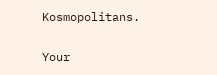Kosmopolitans.

Your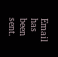Email has been sent.